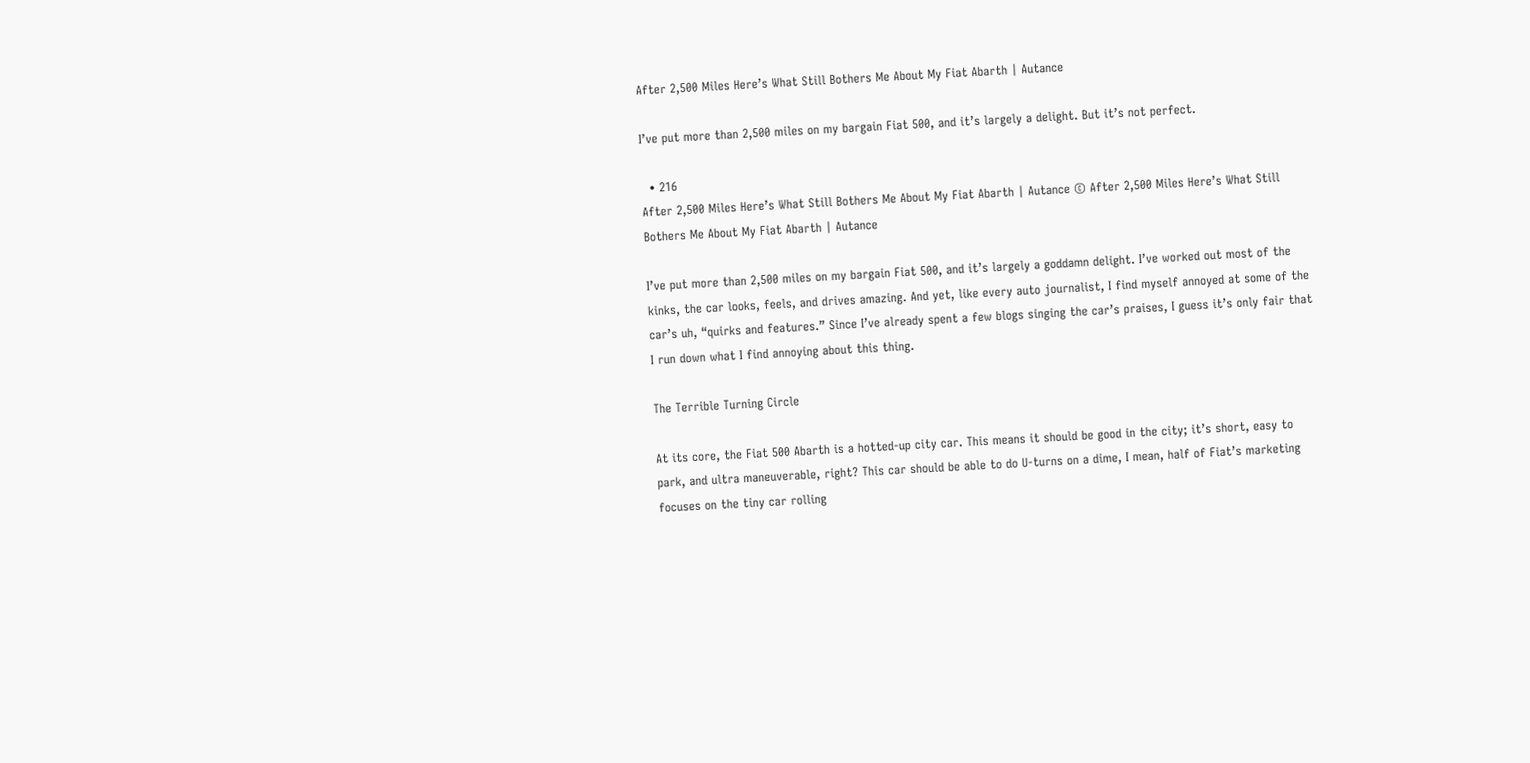After 2,500 Miles Here’s What Still Bothers Me About My Fiat Abarth | Autance

I’ve put more than 2,500 miles on my bargain Fiat 500, and it’s largely a delight. But it’s not perfect.

  • 216
After 2,500 Miles Here’s What Still Bothers Me About My Fiat Abarth | Autance © After 2,500 Miles Here’s What Still Bothers Me About My Fiat Abarth | Autance

I’ve put more than 2,500 miles on my bargain Fiat 500, and it’s largely a goddamn delight. I’ve worked out most of the kinks, the car looks, feels, and drives amazing. And yet, like every auto journalist, I find myself annoyed at some of the car’s uh, “quirks and features.” Since I’ve already spent a few blogs singing the car’s praises, I guess it’s only fair that I run down what I find annoying about this thing.

The Terrible Turning Circle

At its core, the Fiat 500 Abarth is a hotted-up city car. This means it should be good in the city; it’s short, easy to park, and ultra maneuverable, right? This car should be able to do U-turns on a dime, I mean, half of Fiat’s marketing focuses on the tiny car rolling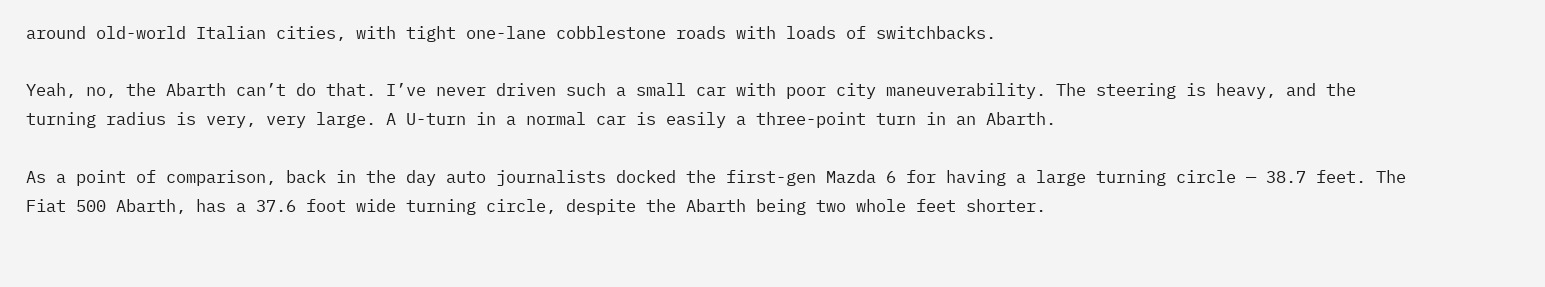around old-world Italian cities, with tight one-lane cobblestone roads with loads of switchbacks.

Yeah, no, the Abarth can’t do that. I’ve never driven such a small car with poor city maneuverability. The steering is heavy, and the turning radius is very, very large. A U-turn in a normal car is easily a three-point turn in an Abarth.

As a point of comparison, back in the day auto journalists docked the first-gen Mazda 6 for having a large turning circle — 38.7 feet. The Fiat 500 Abarth, has a 37.6 foot wide turning circle, despite the Abarth being two whole feet shorter.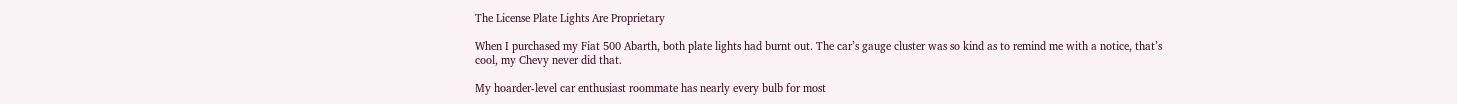The License Plate Lights Are Proprietary

When I purchased my Fiat 500 Abarth, both plate lights had burnt out. The car’s gauge cluster was so kind as to remind me with a notice, that’s cool, my Chevy never did that.

My hoarder-level car enthusiast roommate has nearly every bulb for most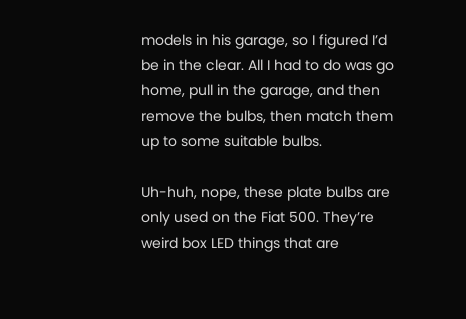models in his garage, so I figured I’d be in the clear. All I had to do was go home, pull in the garage, and then remove the bulbs, then match them up to some suitable bulbs.

Uh-huh, nope, these plate bulbs are only used on the Fiat 500. They’re weird box LED things that are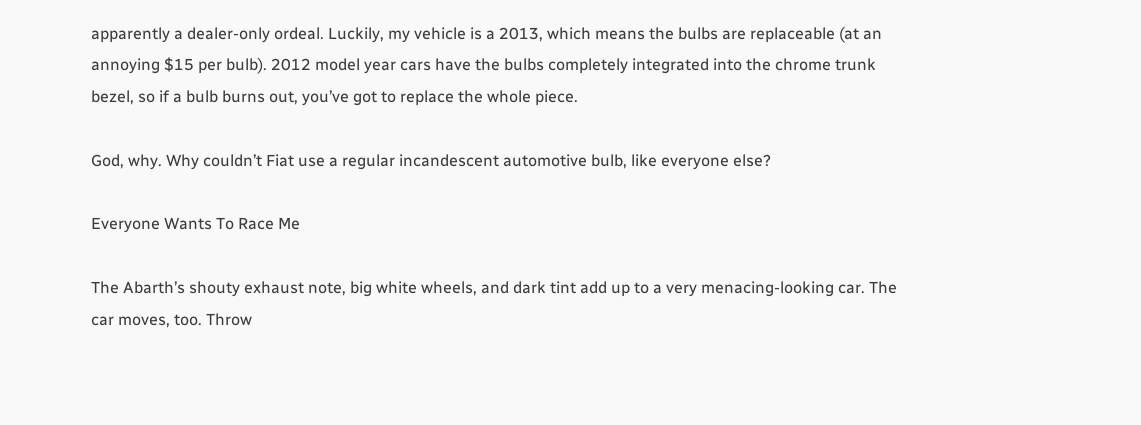apparently a dealer-only ordeal. Luckily, my vehicle is a 2013, which means the bulbs are replaceable (at an annoying $15 per bulb). 2012 model year cars have the bulbs completely integrated into the chrome trunk bezel, so if a bulb burns out, you’ve got to replace the whole piece.

God, why. Why couldn’t Fiat use a regular incandescent automotive bulb, like everyone else?

Everyone Wants To Race Me

The Abarth’s shouty exhaust note, big white wheels, and dark tint add up to a very menacing-looking car. The car moves, too. Throw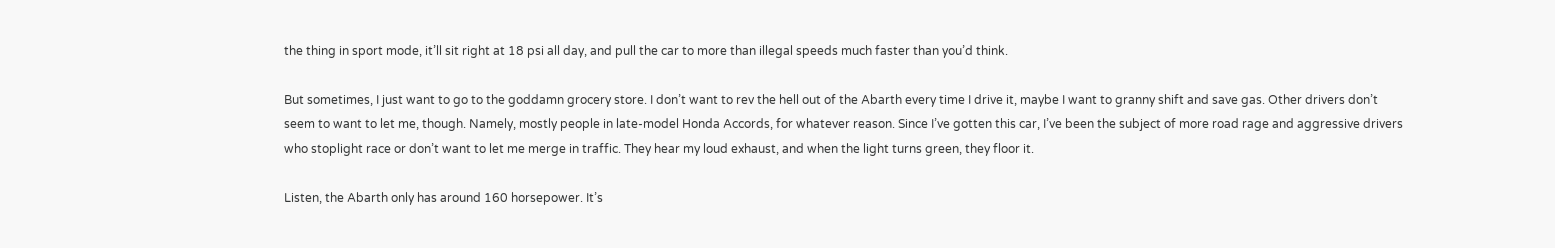the thing in sport mode, it’ll sit right at 18 psi all day, and pull the car to more than illegal speeds much faster than you’d think.

But sometimes, I just want to go to the goddamn grocery store. I don’t want to rev the hell out of the Abarth every time I drive it, maybe I want to granny shift and save gas. Other drivers don’t seem to want to let me, though. Namely, mostly people in late-model Honda Accords, for whatever reason. Since I’ve gotten this car, I’ve been the subject of more road rage and aggressive drivers who stoplight race or don’t want to let me merge in traffic. They hear my loud exhaust, and when the light turns green, they floor it.

Listen, the Abarth only has around 160 horsepower. It’s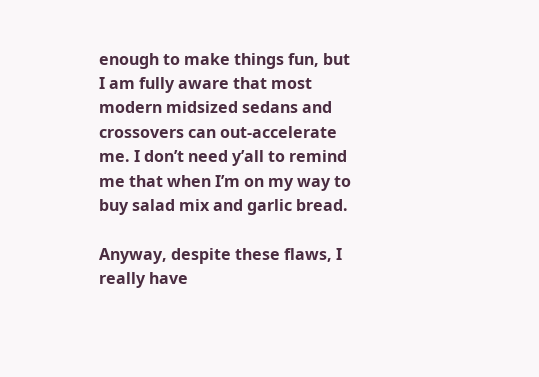enough to make things fun, but I am fully aware that most modern midsized sedans and crossovers can out-accelerate me. I don’t need y’all to remind me that when I’m on my way to buy salad mix and garlic bread.

Anyway, despite these flaws, I really have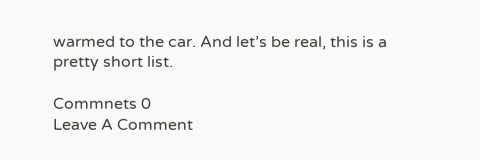warmed to the car. And let’s be real, this is a pretty short list.

Commnets 0
Leave A Comment